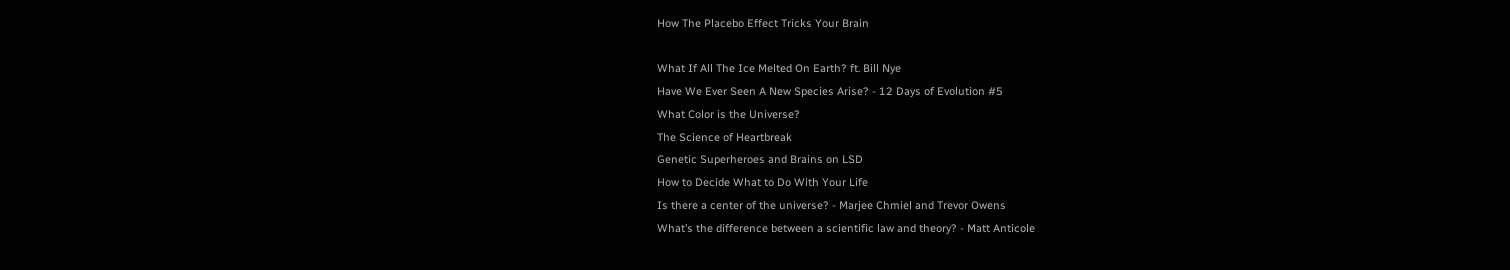How The Placebo Effect Tricks Your Brain

What If All The Ice Melted On Earth? ft. Bill Nye
Have We Ever Seen A New Species Arise? - 12 Days of Evolution #5
What Color is the Universe?
The Science of Heartbreak
Genetic Superheroes and Brains on LSD
How to Decide What to Do With Your Life
Is there a center of the universe? - Marjee Chmiel and Trevor Owens
What’s the difference between a scientific law and theory? - Matt Anticole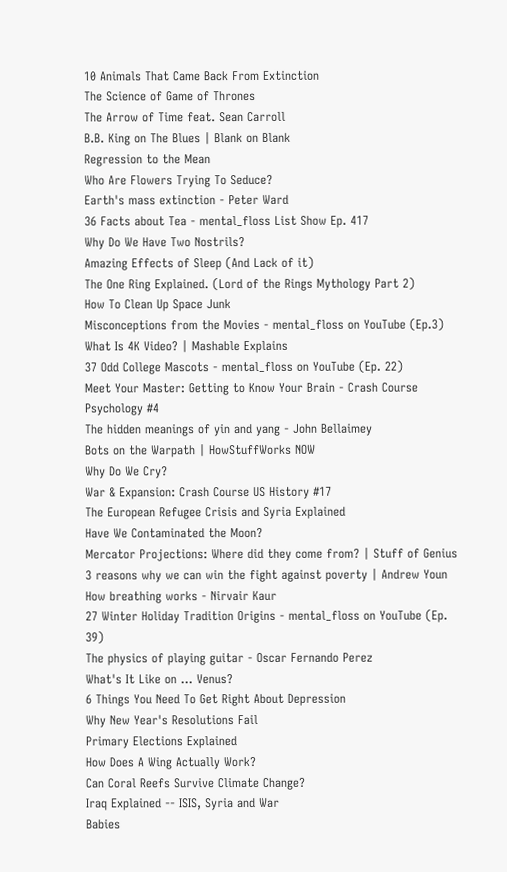10 Animals That Came Back From Extinction
The Science of Game of Thrones
The Arrow of Time feat. Sean Carroll
B.B. King on The Blues | Blank on Blank
Regression to the Mean
Who Are Flowers Trying To Seduce?
Earth's mass extinction - Peter Ward
36 Facts about Tea - mental_floss List Show Ep. 417
Why Do We Have Two Nostrils?
Amazing Effects of Sleep (And Lack of it)
The One Ring Explained. (Lord of the Rings Mythology Part 2)
How To Clean Up Space Junk
Misconceptions from the Movies - mental_floss on YouTube (Ep.3)
What Is 4K Video? | Mashable Explains
37 Odd College Mascots - mental_floss on YouTube (Ep. 22)
Meet Your Master: Getting to Know Your Brain - Crash Course Psychology #4
The hidden meanings of yin and yang - John Bellaimey
Bots on the Warpath | HowStuffWorks NOW
Why Do We Cry?
War & Expansion: Crash Course US History #17
The European Refugee Crisis and Syria Explained
Have We Contaminated the Moon?
Mercator Projections: Where did they come from? | Stuff of Genius
3 reasons why we can win the fight against poverty | Andrew Youn
How breathing works - Nirvair Kaur
27 Winter Holiday Tradition Origins - mental_floss on YouTube (Ep. 39)
The physics of playing guitar - Oscar Fernando Perez
What's It Like on ... Venus?
6 Things You Need To Get Right About Depression
Why New Year's Resolutions Fail
Primary Elections Explained
How Does A Wing Actually Work?
Can Coral Reefs Survive Climate Change?
Iraq Explained -- ISIS, Syria and War
Babies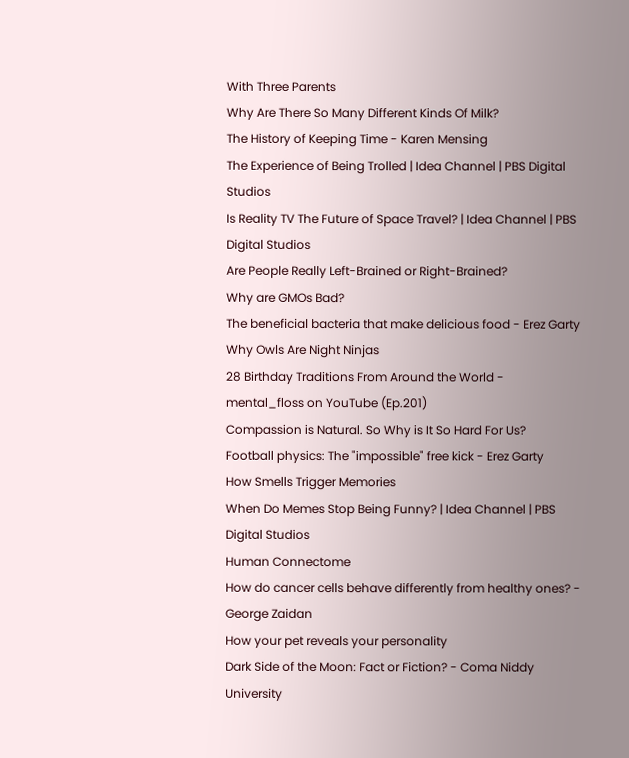With Three Parents
Why Are There So Many Different Kinds Of Milk?
The History of Keeping Time - Karen Mensing
The Experience of Being Trolled | Idea Channel | PBS Digital Studios
Is Reality TV The Future of Space Travel? | Idea Channel | PBS Digital Studios
Are People Really Left-Brained or Right-Brained?
Why are GMOs Bad?
The beneficial bacteria that make delicious food - Erez Garty
Why Owls Are Night Ninjas
28 Birthday Traditions From Around the World - mental_floss on YouTube (Ep.201)
Compassion is Natural. So Why is It So Hard For Us?
Football physics: The "impossible" free kick - Erez Garty
How Smells Trigger Memories
When Do Memes Stop Being Funny? | Idea Channel | PBS Digital Studios
Human Connectome
How do cancer cells behave differently from healthy ones? - George Zaidan
How your pet reveals your personality
Dark Side of the Moon: Fact or Fiction? - Coma Niddy University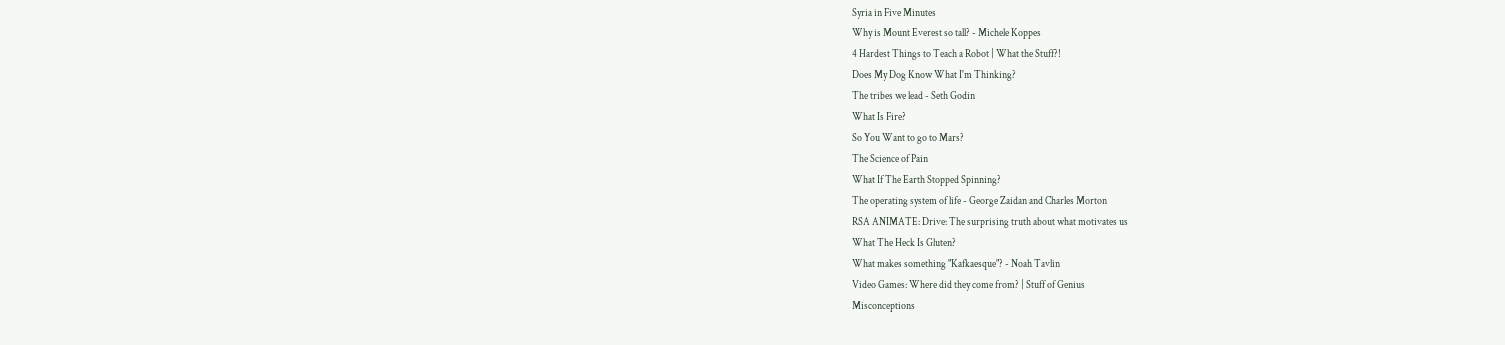Syria in Five Minutes
Why is Mount Everest so tall? - Michele Koppes
4 Hardest Things to Teach a Robot | What the Stuff?!
Does My Dog Know What I'm Thinking?
The tribes we lead - Seth Godin
What Is Fire?
So You Want to go to Mars?
The Science of Pain
What If The Earth Stopped Spinning?
The operating system of life - George Zaidan and Charles Morton
RSA ANIMATE: Drive: The surprising truth about what motivates us
What The Heck Is Gluten?
What makes something "Kafkaesque"? - Noah Tavlin
Video Games: Where did they come from? | Stuff of Genius
Misconceptions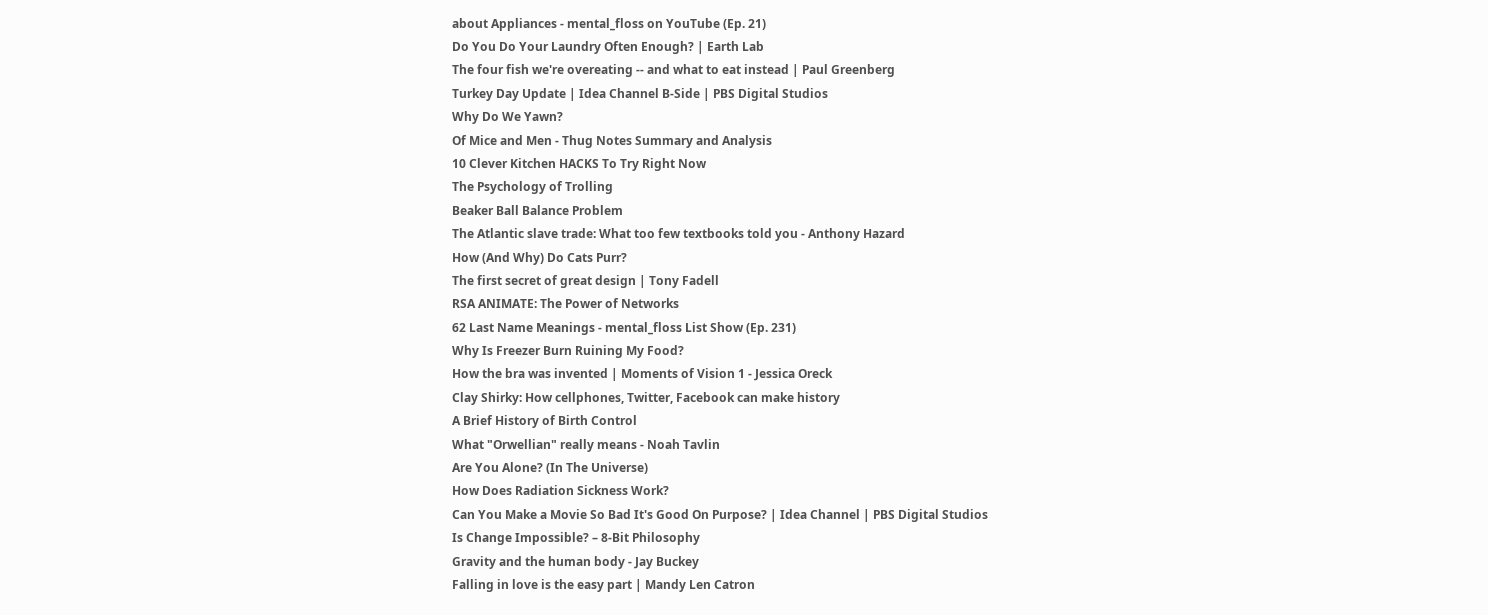about Appliances - mental_floss on YouTube (Ep. 21)
Do You Do Your Laundry Often Enough? | Earth Lab
The four fish we're overeating -- and what to eat instead | Paul Greenberg
Turkey Day Update | Idea Channel B-Side | PBS Digital Studios
Why Do We Yawn?
Of Mice and Men - Thug Notes Summary and Analysis
10 Clever Kitchen HACKS To Try Right Now
The Psychology of Trolling
Beaker Ball Balance Problem
The Atlantic slave trade: What too few textbooks told you - Anthony Hazard
How (And Why) Do Cats Purr?
The first secret of great design | Tony Fadell
RSA ANIMATE: The Power of Networks
62 Last Name Meanings - mental_floss List Show (Ep. 231)
Why Is Freezer Burn Ruining My Food?
How the bra was invented | Moments of Vision 1 - Jessica Oreck
Clay Shirky: How cellphones, Twitter, Facebook can make history
A Brief History of Birth Control
What "Orwellian" really means - Noah Tavlin
Are You Alone? (In The Universe)
How Does Radiation Sickness Work?
Can You Make a Movie So Bad It's Good On Purpose? | Idea Channel | PBS Digital Studios
Is Change Impossible? – 8-Bit Philosophy
Gravity and the human body - Jay Buckey
Falling in love is the easy part | Mandy Len Catron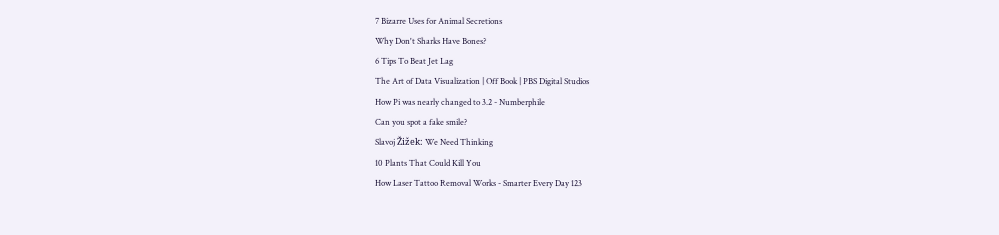7 Bizarre Uses for Animal Secretions
Why Don't Sharks Have Bones?
6 Tips To Beat Jet Lag
The Art of Data Visualization | Off Book | PBS Digital Studios
How Pi was nearly changed to 3.2 - Numberphile
Can you spot a fake smile?
Slavoj Žižek: We Need Thinking
10 Plants That Could Kill You
How Laser Tattoo Removal Works - Smarter Every Day 123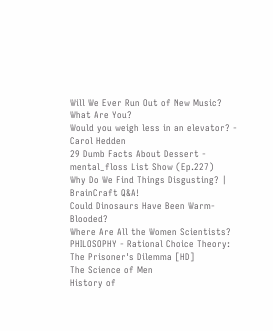Will We Ever Run Out of New Music?
What Are You?
Would you weigh less in an elevator? - Carol Hedden
29 Dumb Facts About Dessert - mental_floss List Show (Ep.227)
Why Do We Find Things Disgusting? | BrainCraft Q&A!
Could Dinosaurs Have Been Warm-Blooded?
Where Are All the Women Scientists?
PHILOSOPHY - Rational Choice Theory: The Prisoner's Dilemma [HD]
The Science of Men
History of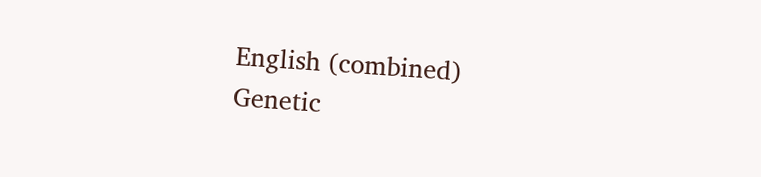English (combined)
Genetic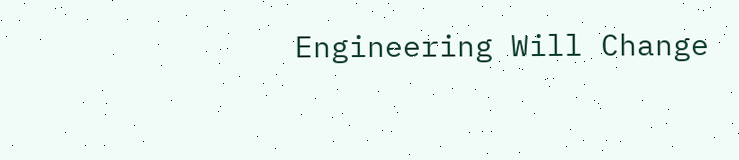Engineering Will Change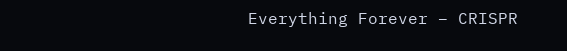Everything Forever – CRISPR